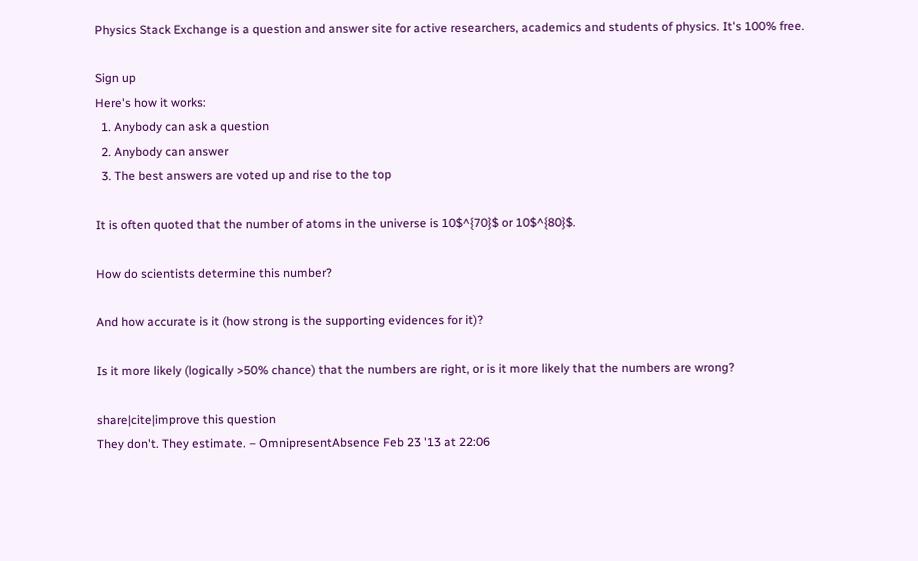Physics Stack Exchange is a question and answer site for active researchers, academics and students of physics. It's 100% free.

Sign up
Here's how it works:
  1. Anybody can ask a question
  2. Anybody can answer
  3. The best answers are voted up and rise to the top

It is often quoted that the number of atoms in the universe is 10$^{70}$ or 10$^{80}$.

How do scientists determine this number?

And how accurate is it (how strong is the supporting evidences for it)?

Is it more likely (logically >50% chance) that the numbers are right, or is it more likely that the numbers are wrong?

share|cite|improve this question
They don't. They estimate. – OmnipresentAbsence Feb 23 '13 at 22:06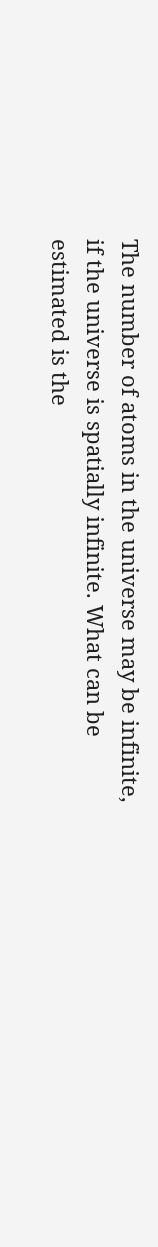The number of atoms in the universe may be infinite, if the universe is spatially infinite. What can be estimated is the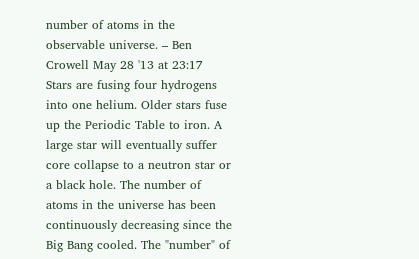number of atoms in the observable universe. – Ben Crowell May 28 '13 at 23:17
Stars are fusing four hydrogens into one helium. Older stars fuse up the Periodic Table to iron. A large star will eventually suffer core collapse to a neutron star or a black hole. The number of atoms in the universe has been continuously decreasing since the Big Bang cooled. The "number" of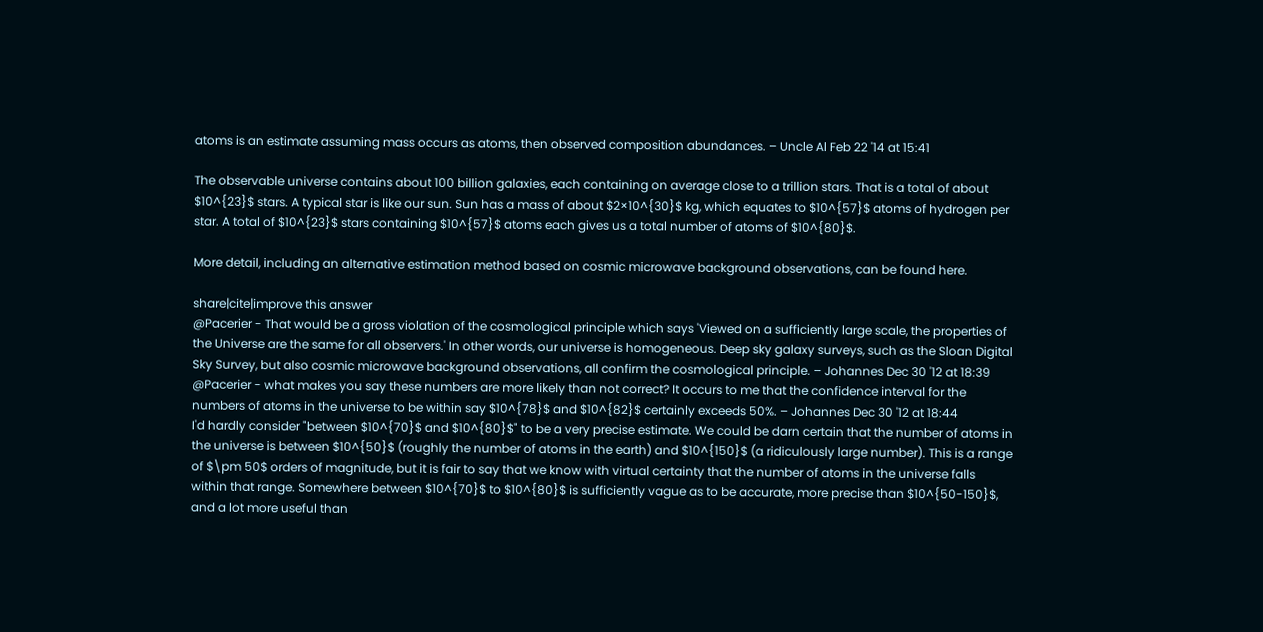atoms is an estimate assuming mass occurs as atoms, then observed composition abundances. – Uncle Al Feb 22 '14 at 15:41

The observable universe contains about 100 billion galaxies, each containing on average close to a trillion stars. That is a total of about $10^{23}$ stars. A typical star is like our sun. Sun has a mass of about $2×10^{30}$ kg, which equates to $10^{57}$ atoms of hydrogen per star. A total of $10^{23}$ stars containing $10^{57}$ atoms each gives us a total number of atoms of $10^{80}$.

More detail, including an alternative estimation method based on cosmic microwave background observations, can be found here.

share|cite|improve this answer
@Pacerier - That would be a gross violation of the cosmological principle which says 'Viewed on a sufficiently large scale, the properties of the Universe are the same for all observers.' In other words, our universe is homogeneous. Deep sky galaxy surveys, such as the Sloan Digital Sky Survey, but also cosmic microwave background observations, all confirm the cosmological principle. – Johannes Dec 30 '12 at 18:39
@Pacerier - what makes you say these numbers are more likely than not correct? It occurs to me that the confidence interval for the numbers of atoms in the universe to be within say $10^{78}$ and $10^{82}$ certainly exceeds 50%. – Johannes Dec 30 '12 at 18:44
I'd hardly consider "between $10^{70}$ and $10^{80}$" to be a very precise estimate. We could be darn certain that the number of atoms in the universe is between $10^{50}$ (roughly the number of atoms in the earth) and $10^{150}$ (a ridiculously large number). This is a range of $\pm 50$ orders of magnitude, but it is fair to say that we know with virtual certainty that the number of atoms in the universe falls within that range. Somewhere between $10^{70}$ to $10^{80}$ is sufficiently vague as to be accurate, more precise than $10^{50-150}$, and a lot more useful than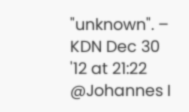"unknown". – KDN Dec 30 '12 at 21:22
@Johannes I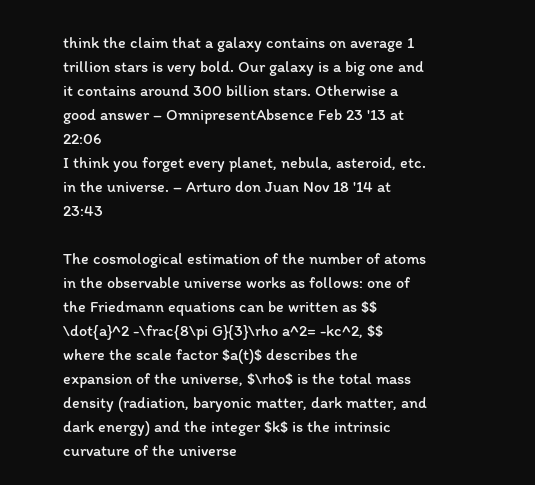think the claim that a galaxy contains on average 1 trillion stars is very bold. Our galaxy is a big one and it contains around 300 billion stars. Otherwise a good answer – OmnipresentAbsence Feb 23 '13 at 22:06
I think you forget every planet, nebula, asteroid, etc. in the universe. – Arturo don Juan Nov 18 '14 at 23:43

The cosmological estimation of the number of atoms in the observable universe works as follows: one of the Friedmann equations can be written as $$ \dot{a}^2 -\frac{8\pi G}{3}\rho a^2= -kc^2, $$ where the scale factor $a(t)$ describes the expansion of the universe, $\rho$ is the total mass density (radiation, baryonic matter, dark matter, and dark energy) and the integer $k$ is the intrinsic curvature of the universe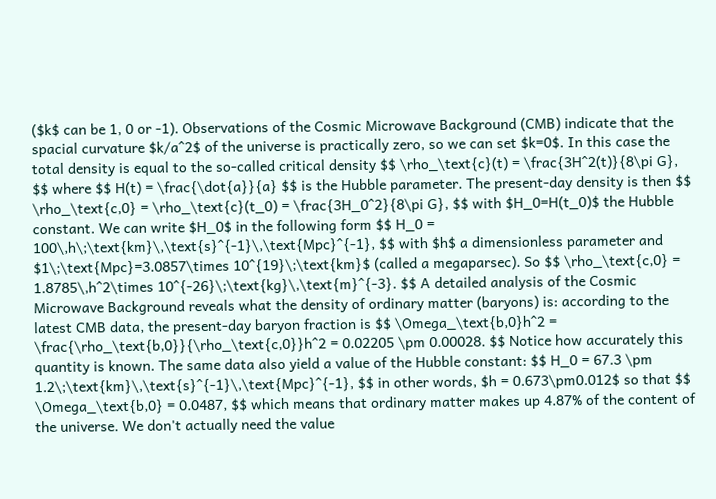($k$ can be 1, 0 or -1). Observations of the Cosmic Microwave Background (CMB) indicate that the spacial curvature $k/a^2$ of the universe is practically zero, so we can set $k=0$. In this case the total density is equal to the so-called critical density $$ \rho_\text{c}(t) = \frac{3H^2(t)}{8\pi G}, $$ where $$ H(t) = \frac{\dot{a}}{a} $$ is the Hubble parameter. The present-day density is then $$ \rho_\text{c,0} = \rho_\text{c}(t_0) = \frac{3H_0^2}{8\pi G}, $$ with $H_0=H(t_0)$ the Hubble constant. We can write $H_0$ in the following form $$ H_0 = 100\,h\;\text{km}\,\text{s}^{-1}\,\text{Mpc}^{-1}, $$ with $h$ a dimensionless parameter and $1\;\text{Mpc}=3.0857\times 10^{19}\;\text{km}$ (called a megaparsec). So $$ \rho_\text{c,0} = 1.8785\,h^2\times 10^{-26}\;\text{kg}\,\text{m}^{-3}. $$ A detailed analysis of the Cosmic Microwave Background reveals what the density of ordinary matter (baryons) is: according to the latest CMB data, the present-day baryon fraction is $$ \Omega_\text{b,0}h^2 = \frac{\rho_\text{b,0}}{\rho_\text{c,0}}h^2 = 0.02205 \pm 0.00028. $$ Notice how accurately this quantity is known. The same data also yield a value of the Hubble constant: $$ H_0 = 67.3 \pm 1.2\;\text{km}\,\text{s}^{-1}\,\text{Mpc}^{-1}, $$ in other words, $h = 0.673\pm0.012$ so that $$ \Omega_\text{b,0} = 0.0487, $$ which means that ordinary matter makes up 4.87% of the content of the universe. We don't actually need the value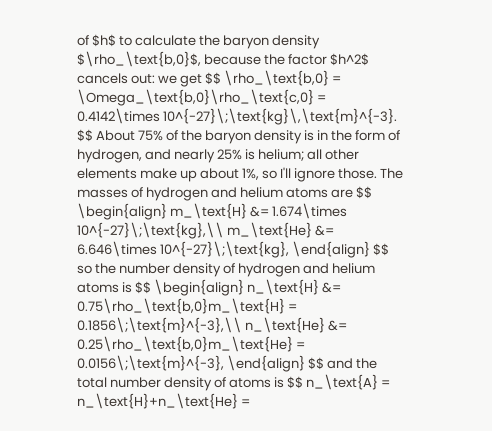of $h$ to calculate the baryon density $\rho_\text{b,0}$, because the factor $h^2$ cancels out: we get $$ \rho_\text{b,0} = \Omega_\text{b,0}\rho_\text{c,0} = 0.4142\times 10^{-27}\;\text{kg}\,\text{m}^{-3}. $$ About 75% of the baryon density is in the form of hydrogen, and nearly 25% is helium; all other elements make up about 1%, so I'll ignore those. The masses of hydrogen and helium atoms are $$ \begin{align} m_\text{H} &= 1.674\times 10^{-27}\;\text{kg},\\ m_\text{He} &= 6.646\times 10^{-27}\;\text{kg}, \end{align} $$ so the number density of hydrogen and helium atoms is $$ \begin{align} n_\text{H} &= 0.75\rho_\text{b,0}m_\text{H} = 0.1856\;\text{m}^{-3},\\ n_\text{He} &= 0.25\rho_\text{b,0}m_\text{He} = 0.0156\;\text{m}^{-3}, \end{align} $$ and the total number density of atoms is $$ n_\text{A} = n_\text{H}+n_\text{He} =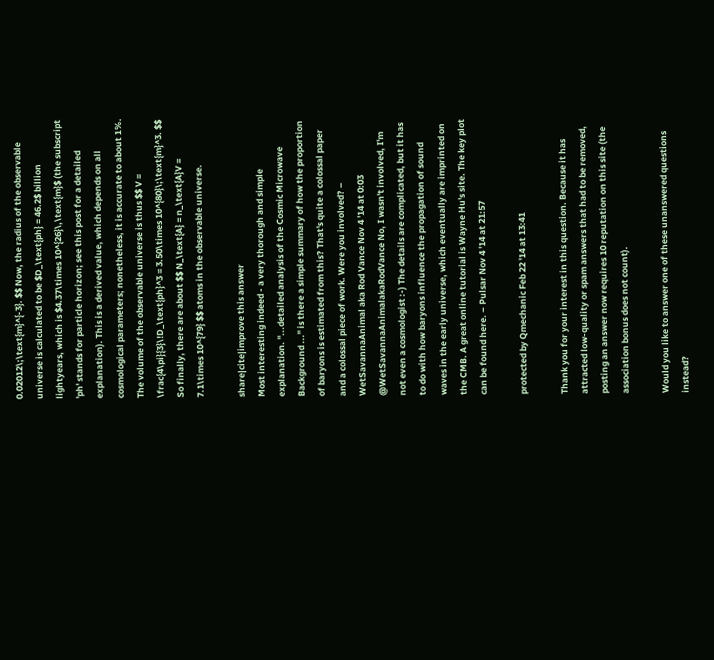0.02012\;\text{m}^{-3}. $$ Now, the radius of the observable universe is calculated to be $D_\text{ph} = 46.2$ billion lightyears, which is $4.37\times 10^{26}\,\text{m}$ (the subscript 'ph' stands for particle horizon; see this post for a detailed explanation). This is a derived value, which depends on all cosmological parameters; nonetheless, it is accurate to about 1%. The volume of the observable universe is thus $$ V = \frac{4\pi}{3}\!D_\text{ph}^3 = 3.50\times 10^{80}\;\text{m}^3. $$ So finally, there are about $$ N_\text{A} = n_\text{A}V = 7.1\times 10^{79} $$ atoms in the observable universe.

share|cite|improve this answer
Most interesting indeed - a very thorough and simple explanation. "...detailed analysis of the Cosmic Microwave Background ..." is there a simple summary of how the proportion of baryons is estimated from this? That's quite a colossal paper and a colossal piece of work. Were you involved? – WetSavannaAnimal aka Rod Vance Nov 4 '14 at 0:03
@WetSavannaAnimalakaRodVance No, I wasn't involved, I'm not even a cosmologist :-) The details are complicated, but it has to do with how baryons influence the propagation of sound waves in the early universe, which eventually are imprinted on the CMB. A great online tutorial is Wayne Hu's site. The key plot can be found here. – Pulsar Nov 4 '14 at 21:57

protected by Qmechanic Feb 22 '14 at 13:41

Thank you for your interest in this question. Because it has attracted low-quality or spam answers that had to be removed, posting an answer now requires 10 reputation on this site (the association bonus does not count).

Would you like to answer one of these unanswered questions instead?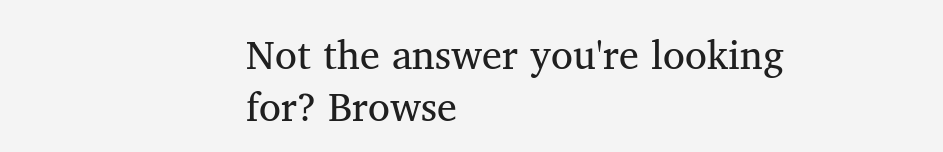Not the answer you're looking for? Browse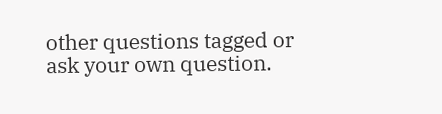other questions tagged or ask your own question.